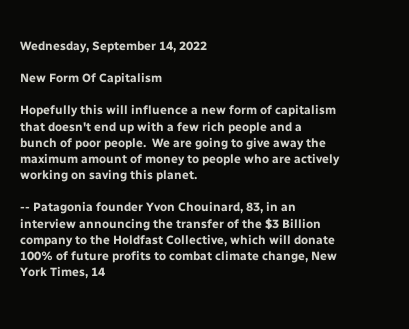Wednesday, September 14, 2022

New Form Of Capitalism

Hopefully this will influence a new form of capitalism that doesn't end up with a few rich people and a bunch of poor people.  We are going to give away the maximum amount of money to people who are actively working on saving this planet.

-- Patagonia founder Yvon Chouinard, 83, in an interview announcing the transfer of the $3 Billion company to the Holdfast Collective, which will donate 100% of future profits to combat climate change, New York Times, 14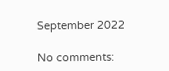September 2022

No comments: